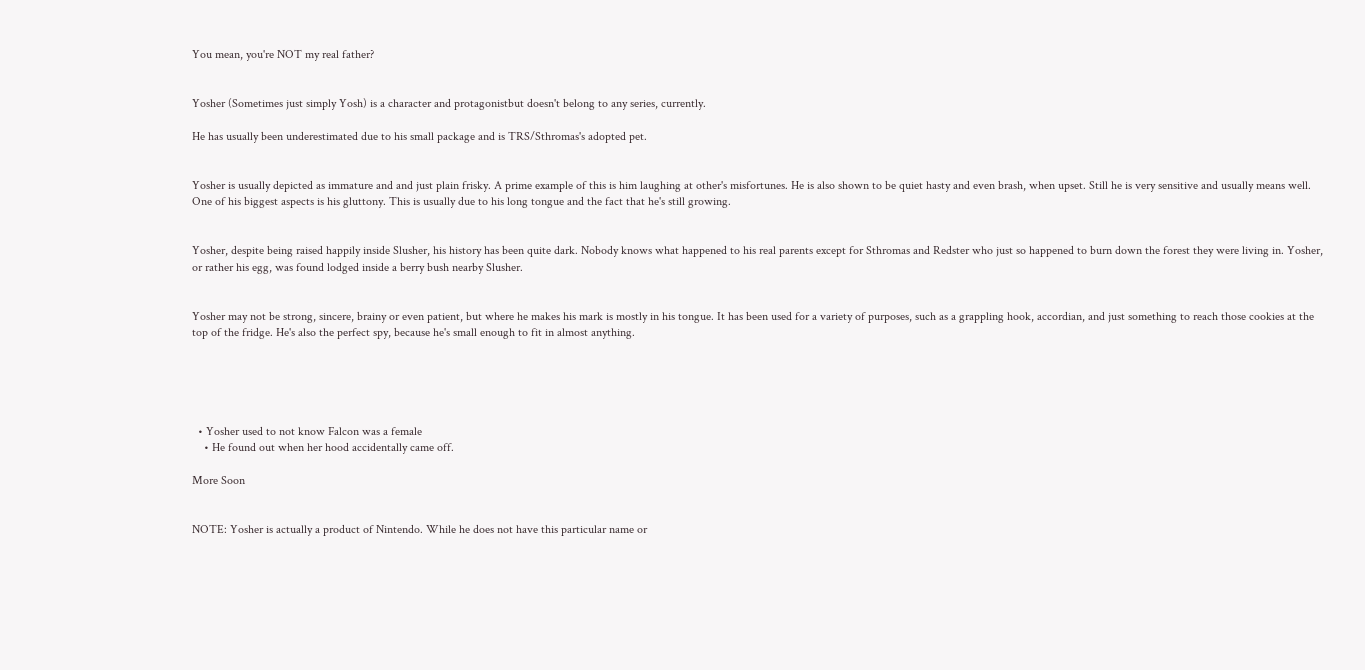You mean, you're NOT my real father?


Yosher (Sometimes just simply Yosh) is a character and protagonistbut doesn't belong to any series, currently.

He has usually been underestimated due to his small package and is TRS/Sthromas's adopted pet.


Yosher is usually depicted as immature and and just plain frisky. A prime example of this is him laughing at other's misfortunes. He is also shown to be quiet hasty and even brash, when upset. Still he is very sensitive and usually means well. One of his biggest aspects is his gluttony. This is usually due to his long tongue and the fact that he's still growing.


Yosher, despite being raised happily inside Slusher, his history has been quite dark. Nobody knows what happened to his real parents except for Sthromas and Redster who just so happened to burn down the forest they were living in. Yosher, or rather his egg, was found lodged inside a berry bush nearby Slusher.


Yosher may not be strong, sincere, brainy or even patient, but where he makes his mark is mostly in his tongue. It has been used for a variety of purposes, such as a grappling hook, accordian, and just something to reach those cookies at the top of the fridge. He's also the perfect spy, because he's small enough to fit in almost anything.





  • Yosher used to not know Falcon was a female
    • He found out when her hood accidentally came off.

More Soon


NOTE: Yosher is actually a product of Nintendo. While he does not have this particular name or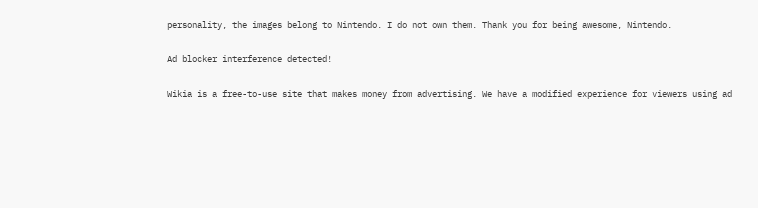personality, the images belong to Nintendo. I do not own them. Thank you for being awesome, Nintendo.

Ad blocker interference detected!

Wikia is a free-to-use site that makes money from advertising. We have a modified experience for viewers using ad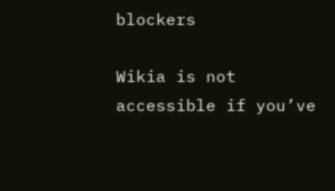blockers

Wikia is not accessible if you’ve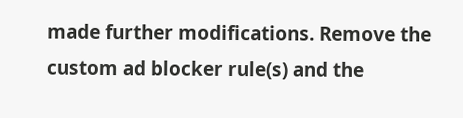made further modifications. Remove the custom ad blocker rule(s) and the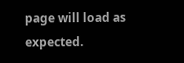page will load as expected.